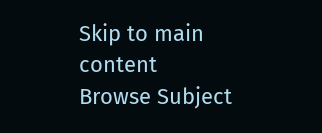Skip to main content
Browse Subject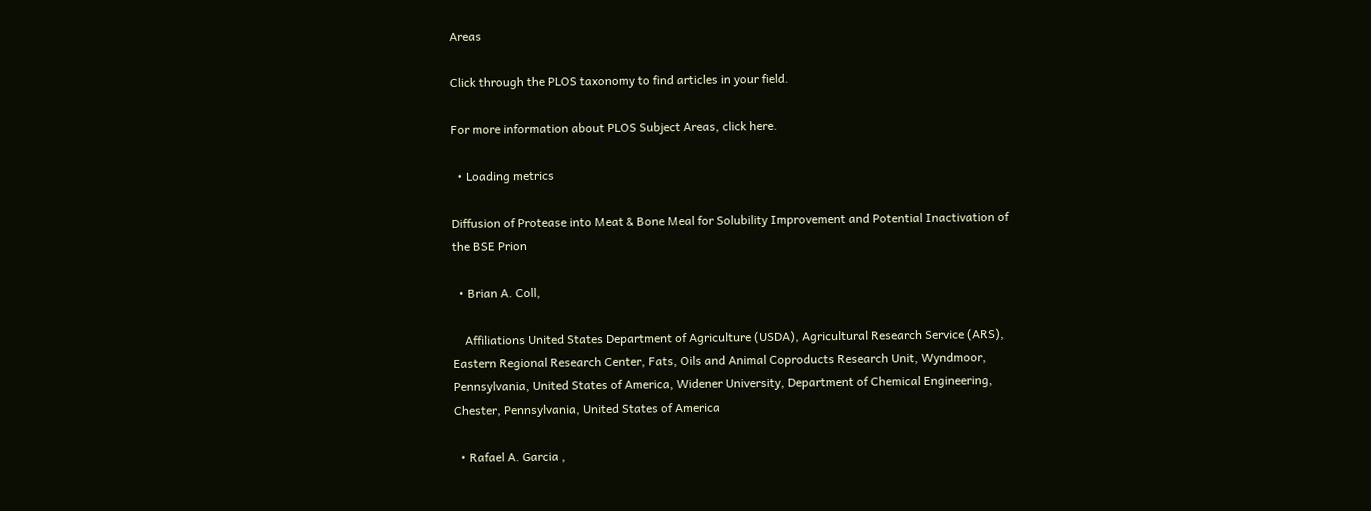Areas

Click through the PLOS taxonomy to find articles in your field.

For more information about PLOS Subject Areas, click here.

  • Loading metrics

Diffusion of Protease into Meat & Bone Meal for Solubility Improvement and Potential Inactivation of the BSE Prion

  • Brian A. Coll,

    Affiliations United States Department of Agriculture (USDA), Agricultural Research Service (ARS), Eastern Regional Research Center, Fats, Oils and Animal Coproducts Research Unit, Wyndmoor, Pennsylvania, United States of America, Widener University, Department of Chemical Engineering, Chester, Pennsylvania, United States of America

  • Rafael A. Garcia ,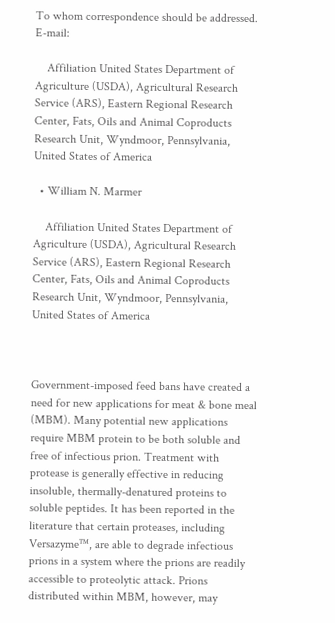To whom correspondence should be addressed. E-mail:

    Affiliation United States Department of Agriculture (USDA), Agricultural Research Service (ARS), Eastern Regional Research Center, Fats, Oils and Animal Coproducts Research Unit, Wyndmoor, Pennsylvania, United States of America

  • William N. Marmer

    Affiliation United States Department of Agriculture (USDA), Agricultural Research Service (ARS), Eastern Regional Research Center, Fats, Oils and Animal Coproducts Research Unit, Wyndmoor, Pennsylvania, United States of America



Government-imposed feed bans have created a need for new applications for meat & bone meal (MBM). Many potential new applications require MBM protein to be both soluble and free of infectious prion. Treatment with protease is generally effective in reducing insoluble, thermally-denatured proteins to soluble peptides. It has been reported in the literature that certain proteases, including Versazyme™, are able to degrade infectious prions in a system where the prions are readily accessible to proteolytic attack. Prions distributed within MBM, however, may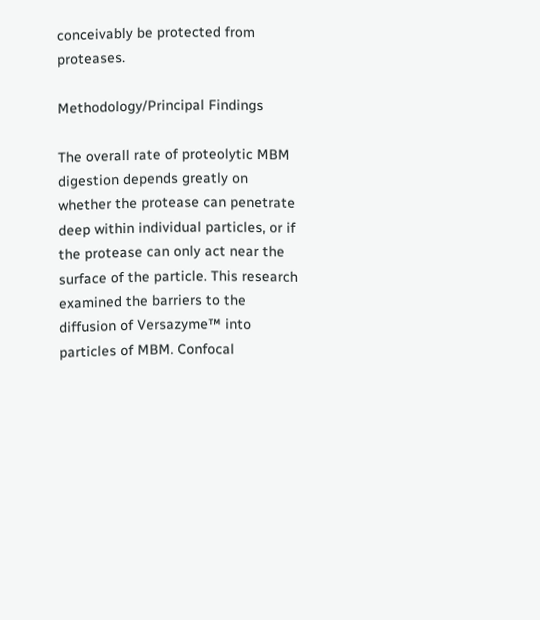conceivably be protected from proteases.

Methodology/Principal Findings

The overall rate of proteolytic MBM digestion depends greatly on whether the protease can penetrate deep within individual particles, or if the protease can only act near the surface of the particle. This research examined the barriers to the diffusion of Versazyme™ into particles of MBM. Confocal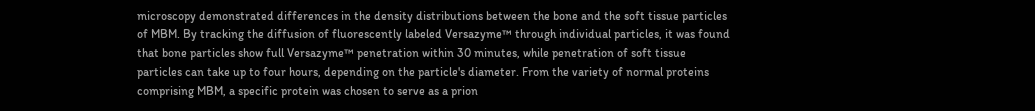microscopy demonstrated differences in the density distributions between the bone and the soft tissue particles of MBM. By tracking the diffusion of fluorescently labeled Versazyme™ through individual particles, it was found that bone particles show full Versazyme™ penetration within 30 minutes, while penetration of soft tissue particles can take up to four hours, depending on the particle's diameter. From the variety of normal proteins comprising MBM, a specific protein was chosen to serve as a prion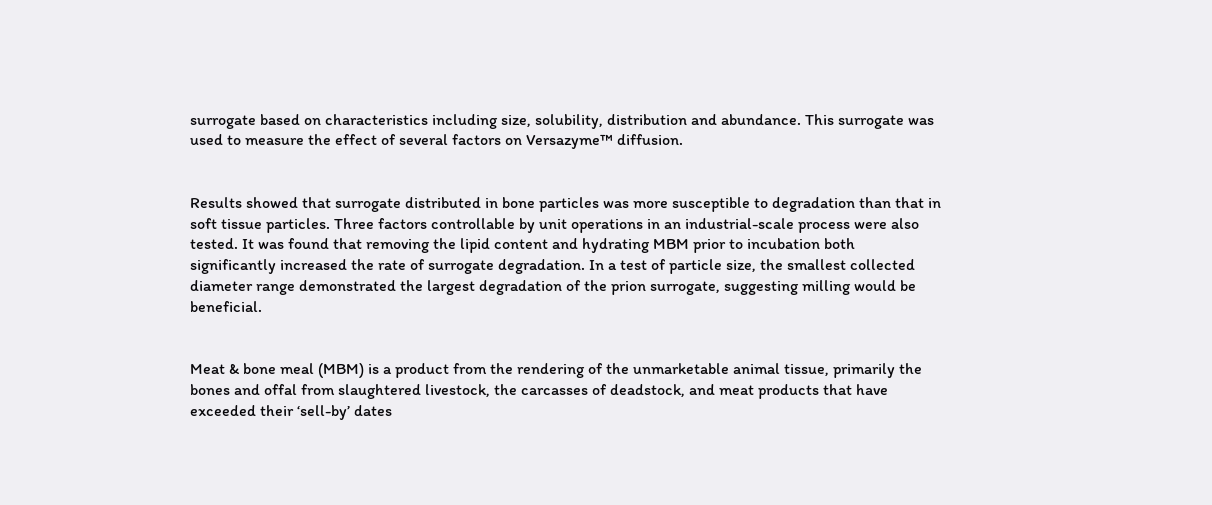surrogate based on characteristics including size, solubility, distribution and abundance. This surrogate was used to measure the effect of several factors on Versazyme™ diffusion.


Results showed that surrogate distributed in bone particles was more susceptible to degradation than that in soft tissue particles. Three factors controllable by unit operations in an industrial-scale process were also tested. It was found that removing the lipid content and hydrating MBM prior to incubation both significantly increased the rate of surrogate degradation. In a test of particle size, the smallest collected diameter range demonstrated the largest degradation of the prion surrogate, suggesting milling would be beneficial.


Meat & bone meal (MBM) is a product from the rendering of the unmarketable animal tissue, primarily the bones and offal from slaughtered livestock, the carcasses of deadstock, and meat products that have exceeded their ‘sell-by’ dates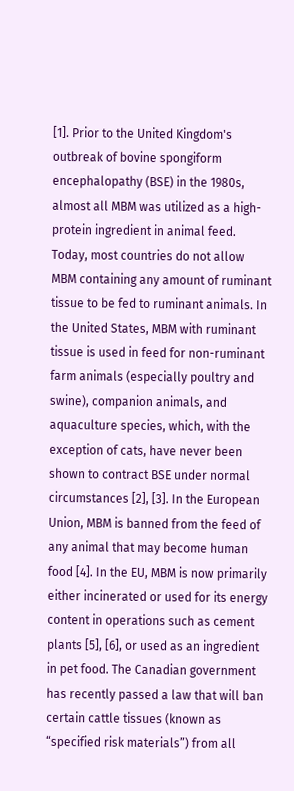[1]. Prior to the United Kingdom's outbreak of bovine spongiform encephalopathy (BSE) in the 1980s, almost all MBM was utilized as a high-protein ingredient in animal feed. Today, most countries do not allow MBM containing any amount of ruminant tissue to be fed to ruminant animals. In the United States, MBM with ruminant tissue is used in feed for non-ruminant farm animals (especially poultry and swine), companion animals, and aquaculture species, which, with the exception of cats, have never been shown to contract BSE under normal circumstances [2], [3]. In the European Union, MBM is banned from the feed of any animal that may become human food [4]. In the EU, MBM is now primarily either incinerated or used for its energy content in operations such as cement plants [5], [6], or used as an ingredient in pet food. The Canadian government has recently passed a law that will ban certain cattle tissues (known as “specified risk materials”) from all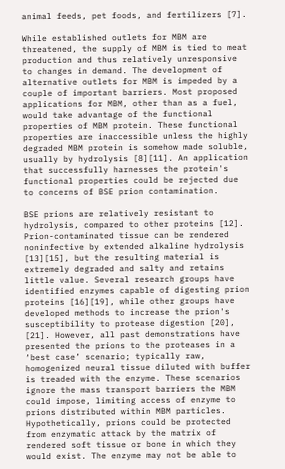animal feeds, pet foods, and fertilizers [7].

While established outlets for MBM are threatened, the supply of MBM is tied to meat production and thus relatively unresponsive to changes in demand. The development of alternative outlets for MBM is impeded by a couple of important barriers. Most proposed applications for MBM, other than as a fuel, would take advantage of the functional properties of MBM protein. These functional properties are inaccessible unless the highly degraded MBM protein is somehow made soluble, usually by hydrolysis [8][11]. An application that successfully harnesses the protein's functional properties could be rejected due to concerns of BSE prion contamination.

BSE prions are relatively resistant to hydrolysis, compared to other proteins [12]. Prion-contaminated tissue can be rendered noninfective by extended alkaline hydrolysis [13][15], but the resulting material is extremely degraded and salty and retains little value. Several research groups have identified enzymes capable of digesting prion proteins [16][19], while other groups have developed methods to increase the prion's susceptibility to protease digestion [20], [21]. However, all past demonstrations have presented the prions to the proteases in a ‘best case’ scenario; typically raw, homogenized neural tissue diluted with buffer is treaded with the enzyme. These scenarios ignore the mass transport barriers the MBM could impose, limiting access of enzyme to prions distributed within MBM particles. Hypothetically, prions could be protected from enzymatic attack by the matrix of rendered soft tissue or bone in which they would exist. The enzyme may not be able to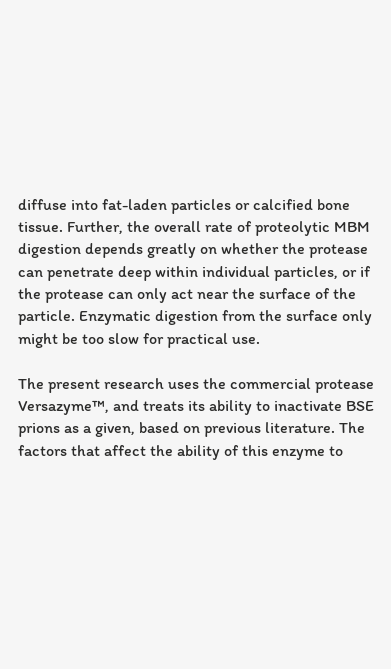diffuse into fat-laden particles or calcified bone tissue. Further, the overall rate of proteolytic MBM digestion depends greatly on whether the protease can penetrate deep within individual particles, or if the protease can only act near the surface of the particle. Enzymatic digestion from the surface only might be too slow for practical use.

The present research uses the commercial protease Versazyme™, and treats its ability to inactivate BSE prions as a given, based on previous literature. The factors that affect the ability of this enzyme to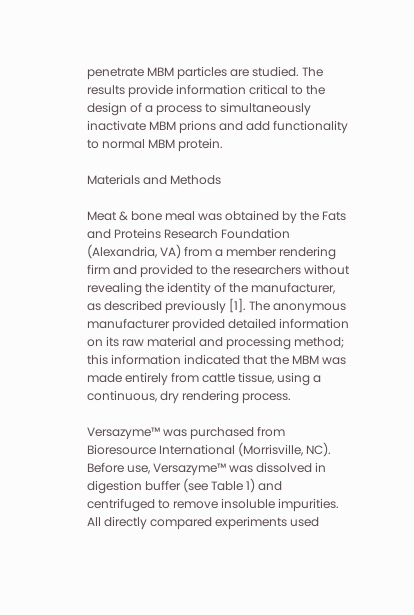penetrate MBM particles are studied. The results provide information critical to the design of a process to simultaneously inactivate MBM prions and add functionality to normal MBM protein.

Materials and Methods

Meat & bone meal was obtained by the Fats and Proteins Research Foundation (Alexandria, VA) from a member rendering firm and provided to the researchers without revealing the identity of the manufacturer, as described previously [1]. The anonymous manufacturer provided detailed information on its raw material and processing method; this information indicated that the MBM was made entirely from cattle tissue, using a continuous, dry rendering process.

Versazyme™ was purchased from Bioresource International (Morrisville, NC). Before use, Versazyme™ was dissolved in digestion buffer (see Table 1) and centrifuged to remove insoluble impurities. All directly compared experiments used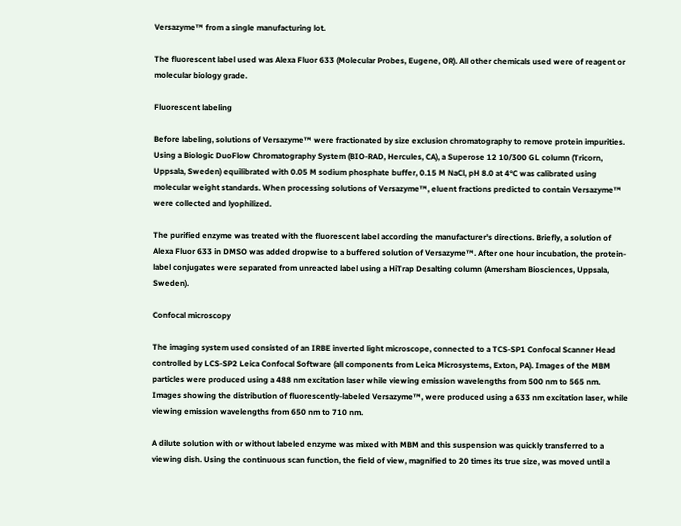Versazyme™ from a single manufacturing lot.

The fluorescent label used was Alexa Fluor 633 (Molecular Probes, Eugene, OR). All other chemicals used were of reagent or molecular biology grade.

Fluorescent labeling

Before labeling, solutions of Versazyme™ were fractionated by size exclusion chromatography to remove protein impurities. Using a Biologic DuoFlow Chromatography System (BIO-RAD, Hercules, CA), a Superose 12 10/300 GL column (Tricorn, Uppsala, Sweden) equilibrated with 0.05 M sodium phosphate buffer, 0.15 M NaCl, pH 8.0 at 4°C was calibrated using molecular weight standards. When processing solutions of Versazyme™, eluent fractions predicted to contain Versazyme™ were collected and lyophilized.

The purified enzyme was treated with the fluorescent label according the manufacturer's directions. Briefly, a solution of Alexa Fluor 633 in DMSO was added dropwise to a buffered solution of Versazyme™. After one hour incubation, the protein-label conjugates were separated from unreacted label using a HiTrap Desalting column (Amersham Biosciences, Uppsala, Sweden).

Confocal microscopy

The imaging system used consisted of an IRBE inverted light microscope, connected to a TCS-SP1 Confocal Scanner Head controlled by LCS-SP2 Leica Confocal Software (all components from Leica Microsystems, Exton, PA). Images of the MBM particles were produced using a 488 nm excitation laser while viewing emission wavelengths from 500 nm to 565 nm. Images showing the distribution of fluorescently-labeled Versazyme™, were produced using a 633 nm excitation laser, while viewing emission wavelengths from 650 nm to 710 nm.

A dilute solution with or without labeled enzyme was mixed with MBM and this suspension was quickly transferred to a viewing dish. Using the continuous scan function, the field of view, magnified to 20 times its true size, was moved until a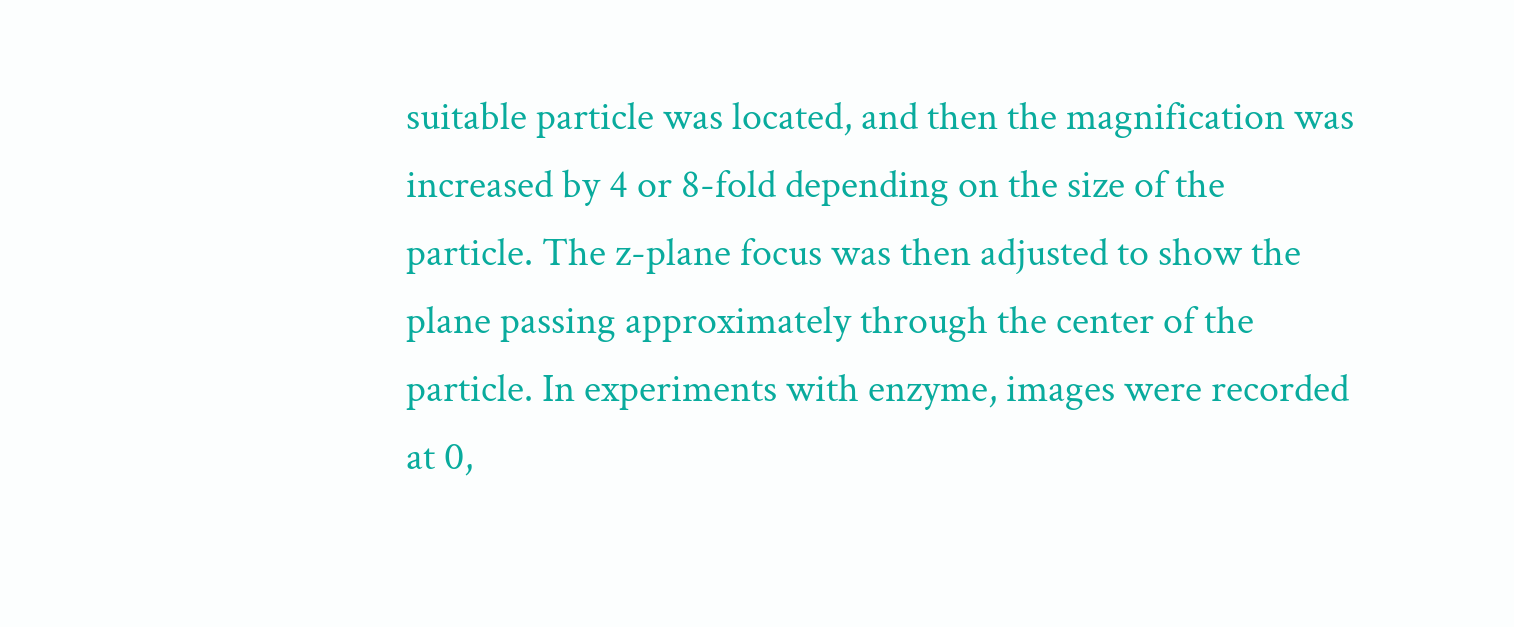suitable particle was located, and then the magnification was increased by 4 or 8-fold depending on the size of the particle. The z-plane focus was then adjusted to show the plane passing approximately through the center of the particle. In experiments with enzyme, images were recorded at 0,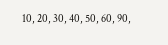10, 20, 30, 40, 50, 60, 90,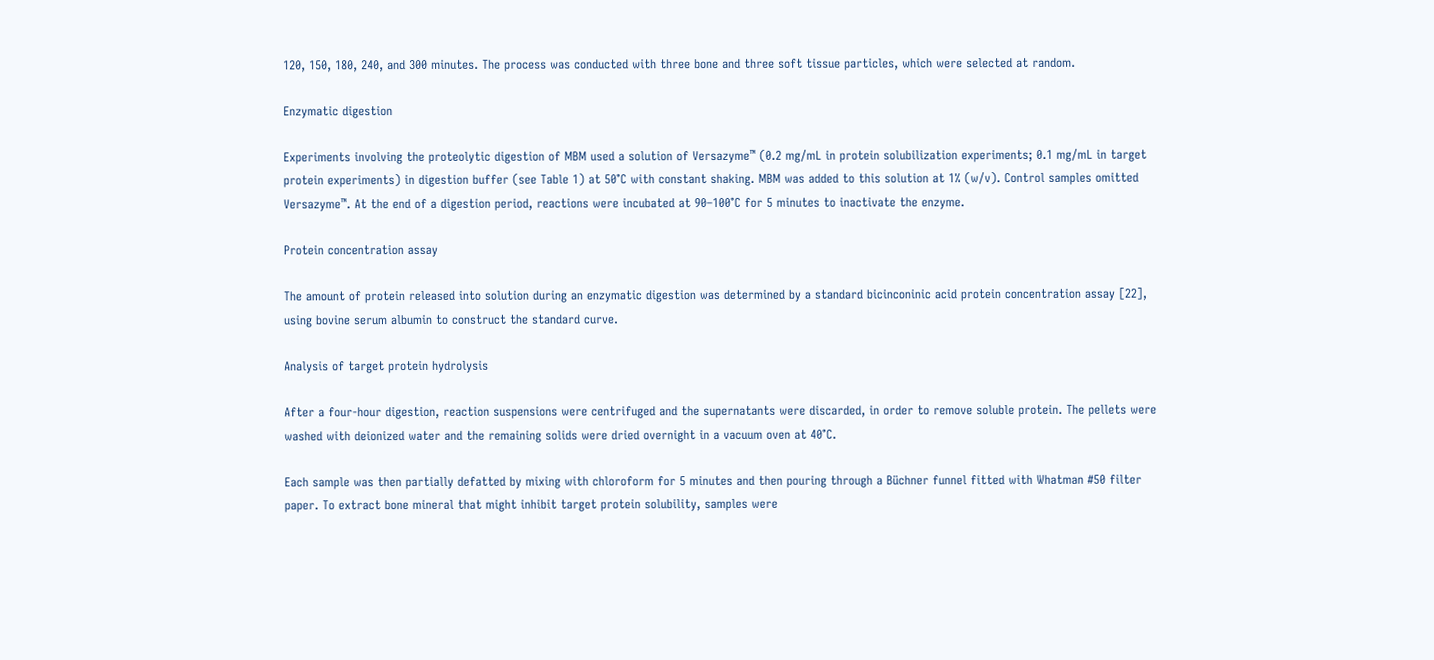120, 150, 180, 240, and 300 minutes. The process was conducted with three bone and three soft tissue particles, which were selected at random.

Enzymatic digestion

Experiments involving the proteolytic digestion of MBM used a solution of Versazyme™ (0.2 mg/mL in protein solubilization experiments; 0.1 mg/mL in target protein experiments) in digestion buffer (see Table 1) at 50°C with constant shaking. MBM was added to this solution at 1% (w/v). Control samples omitted Versazyme™. At the end of a digestion period, reactions were incubated at 90–100°C for 5 minutes to inactivate the enzyme.

Protein concentration assay

The amount of protein released into solution during an enzymatic digestion was determined by a standard bicinconinic acid protein concentration assay [22], using bovine serum albumin to construct the standard curve.

Analysis of target protein hydrolysis

After a four-hour digestion, reaction suspensions were centrifuged and the supernatants were discarded, in order to remove soluble protein. The pellets were washed with deionized water and the remaining solids were dried overnight in a vacuum oven at 40°C.

Each sample was then partially defatted by mixing with chloroform for 5 minutes and then pouring through a Büchner funnel fitted with Whatman #50 filter paper. To extract bone mineral that might inhibit target protein solubility, samples were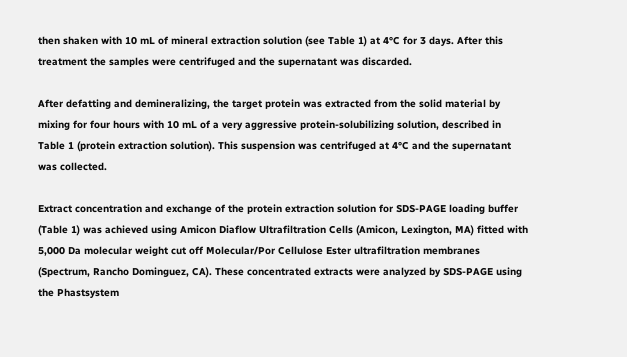then shaken with 10 mL of mineral extraction solution (see Table 1) at 4°C for 3 days. After this treatment the samples were centrifuged and the supernatant was discarded.

After defatting and demineralizing, the target protein was extracted from the solid material by mixing for four hours with 10 mL of a very aggressive protein-solubilizing solution, described in Table 1 (protein extraction solution). This suspension was centrifuged at 4°C and the supernatant was collected.

Extract concentration and exchange of the protein extraction solution for SDS-PAGE loading buffer (Table 1) was achieved using Amicon Diaflow Ultrafiltration Cells (Amicon, Lexington, MA) fitted with 5,000 Da molecular weight cut off Molecular/Por Cellulose Ester ultrafiltration membranes (Spectrum, Rancho Dominguez, CA). These concentrated extracts were analyzed by SDS-PAGE using the Phastsystem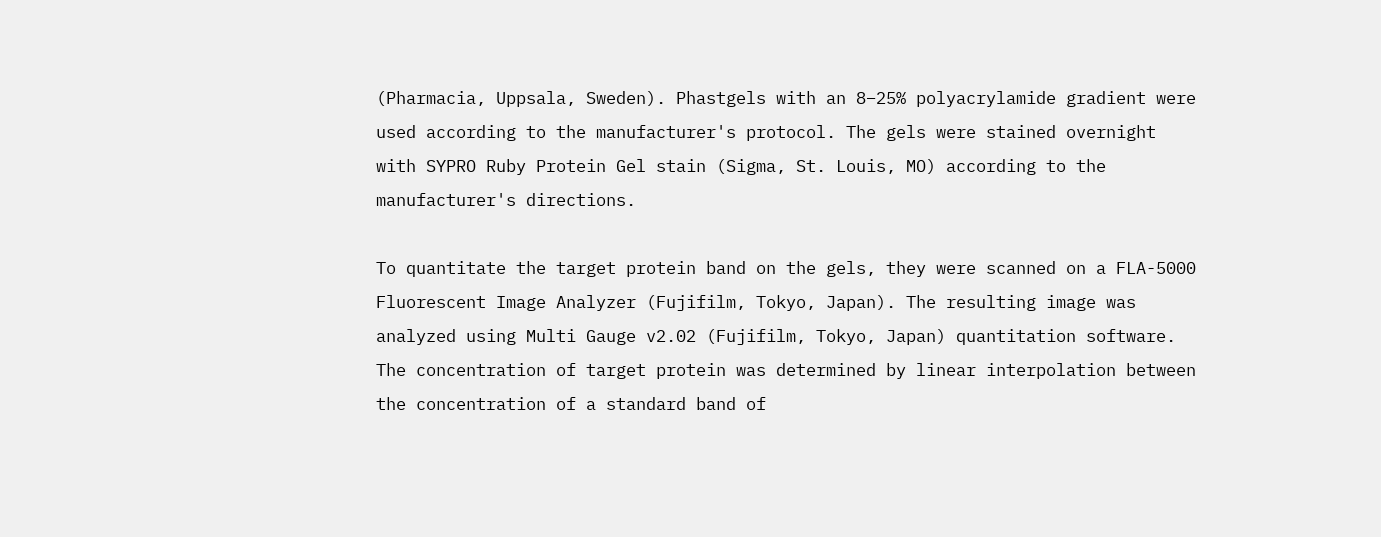(Pharmacia, Uppsala, Sweden). Phastgels with an 8–25% polyacrylamide gradient were used according to the manufacturer's protocol. The gels were stained overnight with SYPRO Ruby Protein Gel stain (Sigma, St. Louis, MO) according to the manufacturer's directions.

To quantitate the target protein band on the gels, they were scanned on a FLA-5000 Fluorescent Image Analyzer (Fujifilm, Tokyo, Japan). The resulting image was analyzed using Multi Gauge v2.02 (Fujifilm, Tokyo, Japan) quantitation software. The concentration of target protein was determined by linear interpolation between the concentration of a standard band of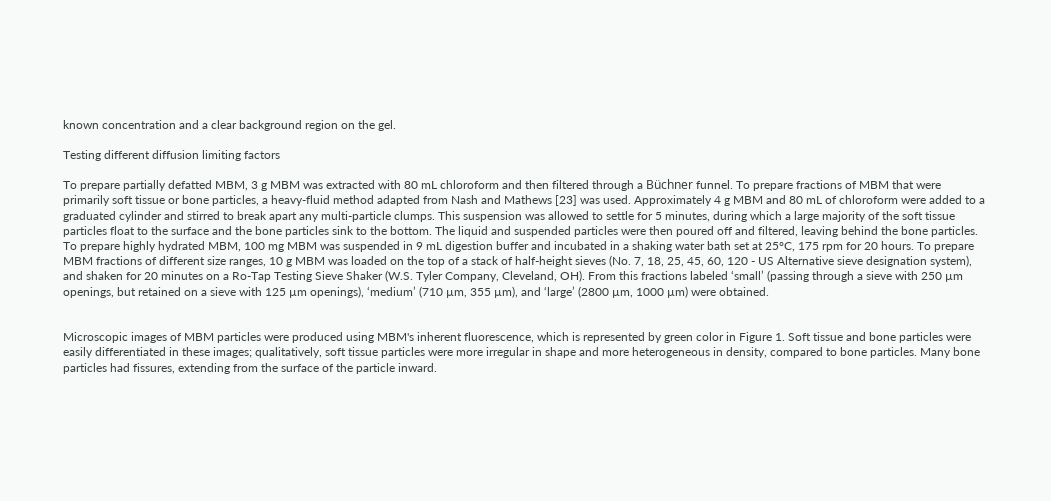known concentration and a clear background region on the gel.

Testing different diffusion limiting factors

To prepare partially defatted MBM, 3 g MBM was extracted with 80 mL chloroform and then filtered through a Büchner funnel. To prepare fractions of MBM that were primarily soft tissue or bone particles, a heavy-fluid method adapted from Nash and Mathews [23] was used. Approximately 4 g MBM and 80 mL of chloroform were added to a graduated cylinder and stirred to break apart any multi-particle clumps. This suspension was allowed to settle for 5 minutes, during which a large majority of the soft tissue particles float to the surface and the bone particles sink to the bottom. The liquid and suspended particles were then poured off and filtered, leaving behind the bone particles. To prepare highly hydrated MBM, 100 mg MBM was suspended in 9 mL digestion buffer and incubated in a shaking water bath set at 25°C, 175 rpm for 20 hours. To prepare MBM fractions of different size ranges, 10 g MBM was loaded on the top of a stack of half-height sieves (No. 7, 18, 25, 45, 60, 120 - US Alternative sieve designation system), and shaken for 20 minutes on a Ro-Tap Testing Sieve Shaker (W.S. Tyler Company, Cleveland, OH). From this fractions labeled ‘small’ (passing through a sieve with 250 µm openings, but retained on a sieve with 125 µm openings), ‘medium’ (710 µm, 355 µm), and ‘large’ (2800 µm, 1000 µm) were obtained.


Microscopic images of MBM particles were produced using MBM's inherent fluorescence, which is represented by green color in Figure 1. Soft tissue and bone particles were easily differentiated in these images; qualitatively, soft tissue particles were more irregular in shape and more heterogeneous in density, compared to bone particles. Many bone particles had fissures, extending from the surface of the particle inward.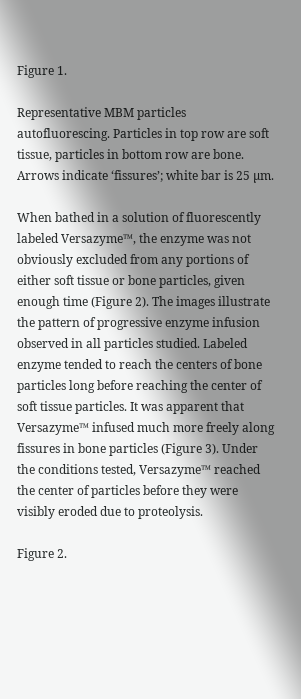Figure 1.

Representative MBM particles autofluorescing. Particles in top row are soft tissue, particles in bottom row are bone. Arrows indicate ‘fissures’; white bar is 25 µm.

When bathed in a solution of fluorescently labeled Versazyme™, the enzyme was not obviously excluded from any portions of either soft tissue or bone particles, given enough time (Figure 2). The images illustrate the pattern of progressive enzyme infusion observed in all particles studied. Labeled enzyme tended to reach the centers of bone particles long before reaching the center of soft tissue particles. It was apparent that Versazyme™ infused much more freely along fissures in bone particles (Figure 3). Under the conditions tested, Versazyme™ reached the center of particles before they were visibly eroded due to proteolysis.

Figure 2.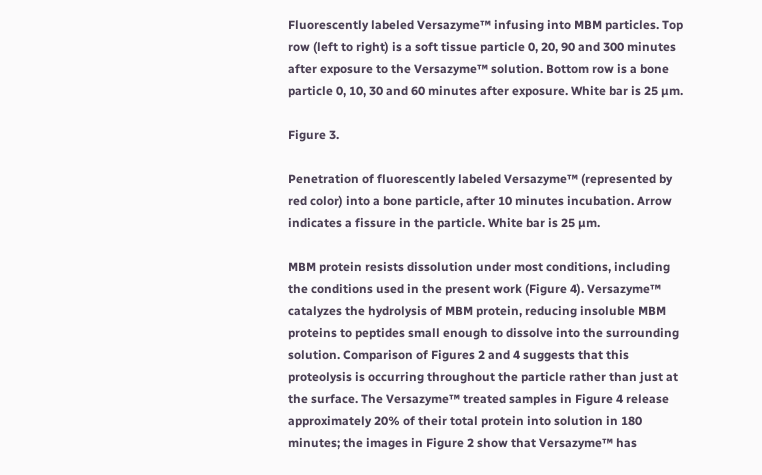Fluorescently labeled Versazyme™ infusing into MBM particles. Top row (left to right) is a soft tissue particle 0, 20, 90 and 300 minutes after exposure to the Versazyme™ solution. Bottom row is a bone particle 0, 10, 30 and 60 minutes after exposure. White bar is 25 µm.

Figure 3.

Penetration of fluorescently labeled Versazyme™ (represented by red color) into a bone particle, after 10 minutes incubation. Arrow indicates a fissure in the particle. White bar is 25 µm.

MBM protein resists dissolution under most conditions, including the conditions used in the present work (Figure 4). Versazyme™ catalyzes the hydrolysis of MBM protein, reducing insoluble MBM proteins to peptides small enough to dissolve into the surrounding solution. Comparison of Figures 2 and 4 suggests that this proteolysis is occurring throughout the particle rather than just at the surface. The Versazyme™ treated samples in Figure 4 release approximately 20% of their total protein into solution in 180 minutes; the images in Figure 2 show that Versazyme™ has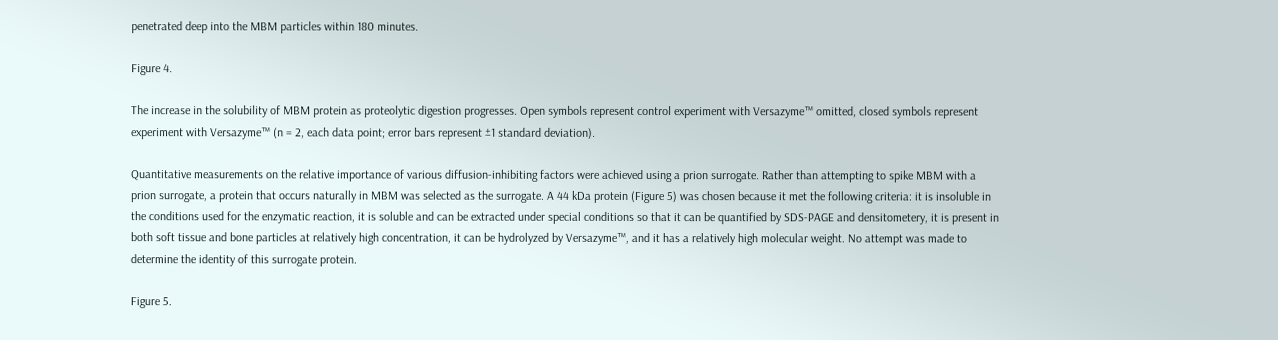penetrated deep into the MBM particles within 180 minutes.

Figure 4.

The increase in the solubility of MBM protein as proteolytic digestion progresses. Open symbols represent control experiment with Versazyme™ omitted, closed symbols represent experiment with Versazyme™ (n = 2, each data point; error bars represent ±1 standard deviation).

Quantitative measurements on the relative importance of various diffusion-inhibiting factors were achieved using a prion surrogate. Rather than attempting to spike MBM with a prion surrogate, a protein that occurs naturally in MBM was selected as the surrogate. A 44 kDa protein (Figure 5) was chosen because it met the following criteria: it is insoluble in the conditions used for the enzymatic reaction, it is soluble and can be extracted under special conditions so that it can be quantified by SDS-PAGE and densitometery, it is present in both soft tissue and bone particles at relatively high concentration, it can be hydrolyzed by Versazyme™, and it has a relatively high molecular weight. No attempt was made to determine the identity of this surrogate protein.

Figure 5.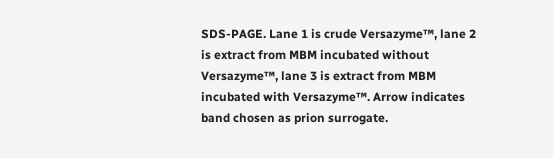SDS-PAGE. Lane 1 is crude Versazyme™, lane 2 is extract from MBM incubated without Versazyme™, lane 3 is extract from MBM incubated with Versazyme™. Arrow indicates band chosen as prion surrogate.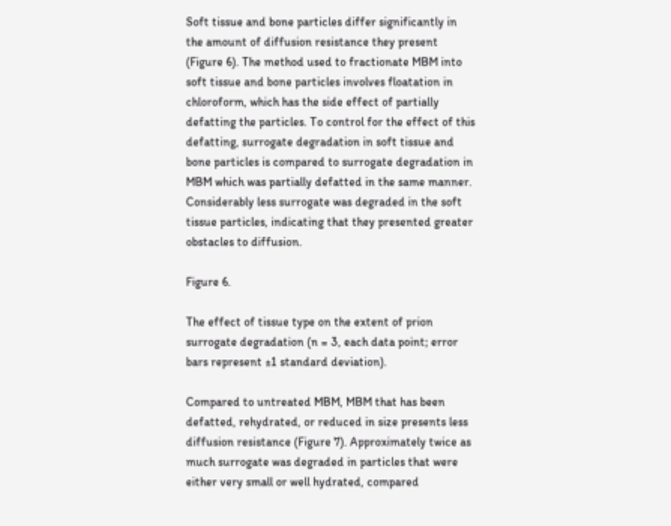Soft tissue and bone particles differ significantly in the amount of diffusion resistance they present (Figure 6). The method used to fractionate MBM into soft tissue and bone particles involves floatation in chloroform, which has the side effect of partially defatting the particles. To control for the effect of this defatting, surrogate degradation in soft tissue and bone particles is compared to surrogate degradation in MBM which was partially defatted in the same manner. Considerably less surrogate was degraded in the soft tissue particles, indicating that they presented greater obstacles to diffusion.

Figure 6.

The effect of tissue type on the extent of prion surrogate degradation (n = 3, each data point; error bars represent ±1 standard deviation).

Compared to untreated MBM, MBM that has been defatted, rehydrated, or reduced in size presents less diffusion resistance (Figure 7). Approximately twice as much surrogate was degraded in particles that were either very small or well hydrated, compared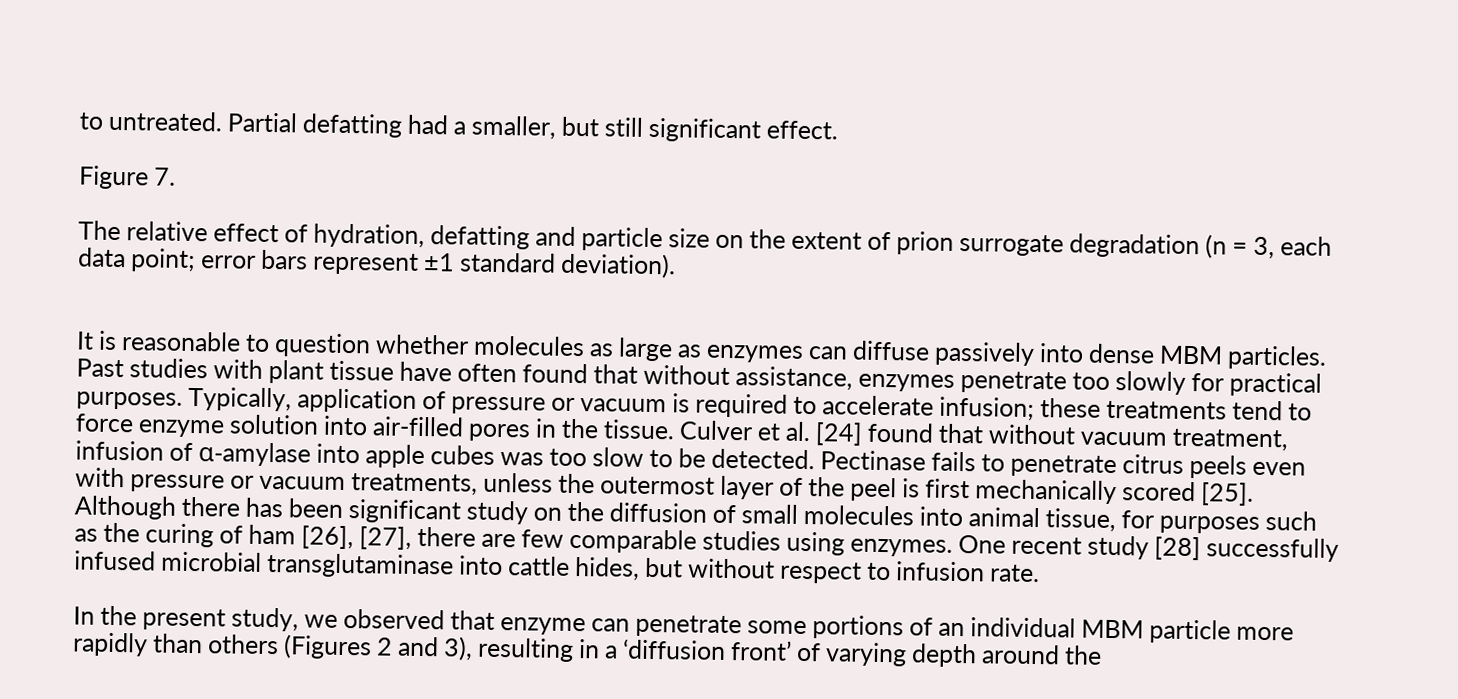to untreated. Partial defatting had a smaller, but still significant effect.

Figure 7.

The relative effect of hydration, defatting and particle size on the extent of prion surrogate degradation (n = 3, each data point; error bars represent ±1 standard deviation).


It is reasonable to question whether molecules as large as enzymes can diffuse passively into dense MBM particles. Past studies with plant tissue have often found that without assistance, enzymes penetrate too slowly for practical purposes. Typically, application of pressure or vacuum is required to accelerate infusion; these treatments tend to force enzyme solution into air-filled pores in the tissue. Culver et al. [24] found that without vacuum treatment, infusion of α-amylase into apple cubes was too slow to be detected. Pectinase fails to penetrate citrus peels even with pressure or vacuum treatments, unless the outermost layer of the peel is first mechanically scored [25]. Although there has been significant study on the diffusion of small molecules into animal tissue, for purposes such as the curing of ham [26], [27], there are few comparable studies using enzymes. One recent study [28] successfully infused microbial transglutaminase into cattle hides, but without respect to infusion rate.

In the present study, we observed that enzyme can penetrate some portions of an individual MBM particle more rapidly than others (Figures 2 and 3), resulting in a ‘diffusion front’ of varying depth around the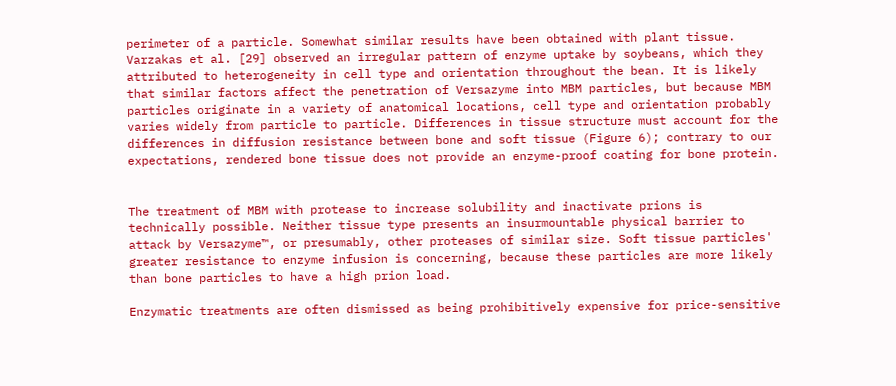perimeter of a particle. Somewhat similar results have been obtained with plant tissue. Varzakas et al. [29] observed an irregular pattern of enzyme uptake by soybeans, which they attributed to heterogeneity in cell type and orientation throughout the bean. It is likely that similar factors affect the penetration of Versazyme into MBM particles, but because MBM particles originate in a variety of anatomical locations, cell type and orientation probably varies widely from particle to particle. Differences in tissue structure must account for the differences in diffusion resistance between bone and soft tissue (Figure 6); contrary to our expectations, rendered bone tissue does not provide an enzyme-proof coating for bone protein.


The treatment of MBM with protease to increase solubility and inactivate prions is technically possible. Neither tissue type presents an insurmountable physical barrier to attack by Versazyme™, or presumably, other proteases of similar size. Soft tissue particles' greater resistance to enzyme infusion is concerning, because these particles are more likely than bone particles to have a high prion load.

Enzymatic treatments are often dismissed as being prohibitively expensive for price-sensitive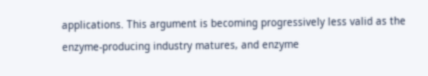applications. This argument is becoming progressively less valid as the enzyme-producing industry matures, and enzyme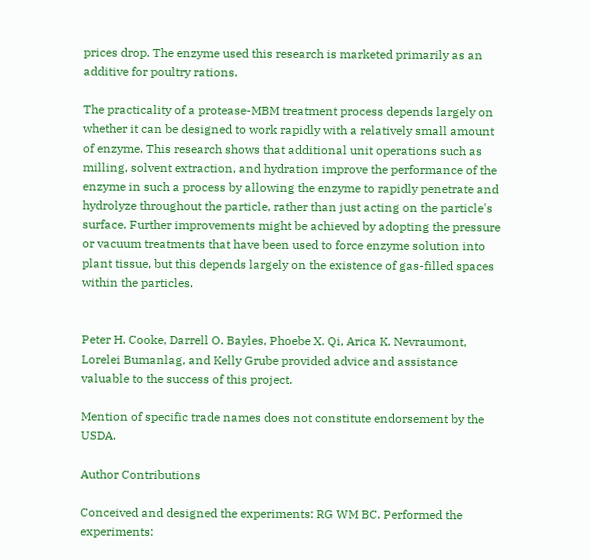prices drop. The enzyme used this research is marketed primarily as an additive for poultry rations.

The practicality of a protease-MBM treatment process depends largely on whether it can be designed to work rapidly with a relatively small amount of enzyme. This research shows that additional unit operations such as milling, solvent extraction, and hydration improve the performance of the enzyme in such a process by allowing the enzyme to rapidly penetrate and hydrolyze throughout the particle, rather than just acting on the particle's surface. Further improvements might be achieved by adopting the pressure or vacuum treatments that have been used to force enzyme solution into plant tissue, but this depends largely on the existence of gas-filled spaces within the particles.


Peter H. Cooke, Darrell O. Bayles, Phoebe X. Qi, Arica K. Nevraumont, Lorelei Bumanlag, and Kelly Grube provided advice and assistance valuable to the success of this project.

Mention of specific trade names does not constitute endorsement by the USDA.

Author Contributions

Conceived and designed the experiments: RG WM BC. Performed the experiments: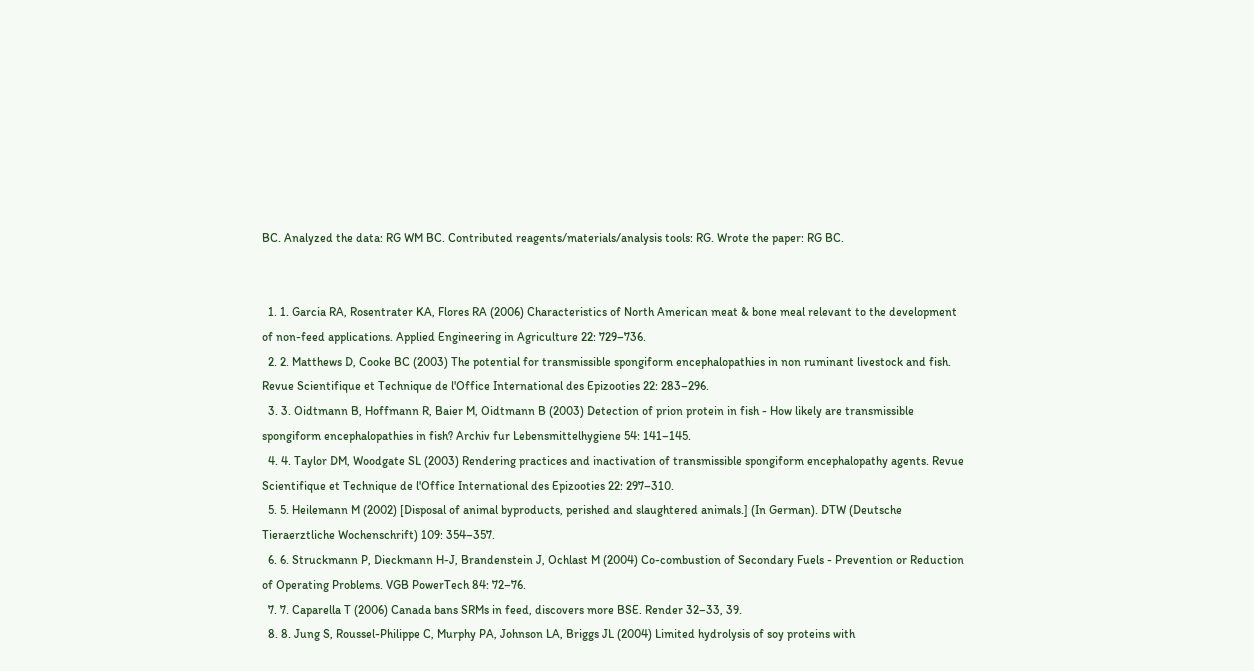BC. Analyzed the data: RG WM BC. Contributed reagents/materials/analysis tools: RG. Wrote the paper: RG BC.


  1. 1. Garcia RA, Rosentrater KA, Flores RA (2006) Characteristics of North American meat & bone meal relevant to the development of non-feed applications. Applied Engineering in Agriculture 22: 729–736.
  2. 2. Matthews D, Cooke BC (2003) The potential for transmissible spongiform encephalopathies in non ruminant livestock and fish. Revue Scientifique et Technique de l'Office International des Epizooties 22: 283–296.
  3. 3. Oidtmann B, Hoffmann R, Baier M, Oidtmann B (2003) Detection of prion protein in fish - How likely are transmissible spongiform encephalopathies in fish? Archiv fur Lebensmittelhygiene 54: 141–145.
  4. 4. Taylor DM, Woodgate SL (2003) Rendering practices and inactivation of transmissible spongiform encephalopathy agents. Revue Scientifique et Technique de l'Office International des Epizooties 22: 297–310.
  5. 5. Heilemann M (2002) [Disposal of animal byproducts, perished and slaughtered animals.] (In German). DTW (Deutsche Tieraerztliche Wochenschrift) 109: 354–357.
  6. 6. Struckmann P, Dieckmann H-J, Brandenstein J, Ochlast M (2004) Co-combustion of Secondary Fuels - Prevention or Reduction of Operating Problems. VGB PowerTech 84: 72–76.
  7. 7. Caparella T (2006) Canada bans SRMs in feed, discovers more BSE. Render 32–33, 39.
  8. 8. Jung S, Roussel-Philippe C, Murphy PA, Johnson LA, Briggs JL (2004) Limited hydrolysis of soy proteins with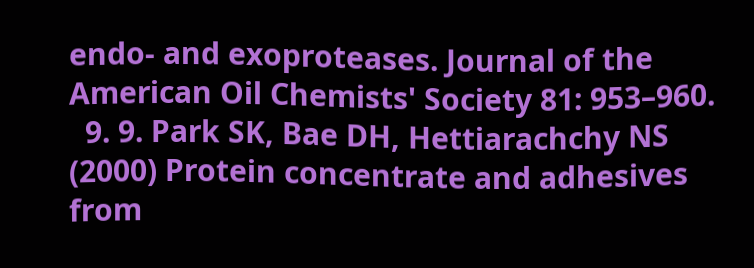endo- and exoproteases. Journal of the American Oil Chemists' Society 81: 953–960.
  9. 9. Park SK, Bae DH, Hettiarachchy NS (2000) Protein concentrate and adhesives from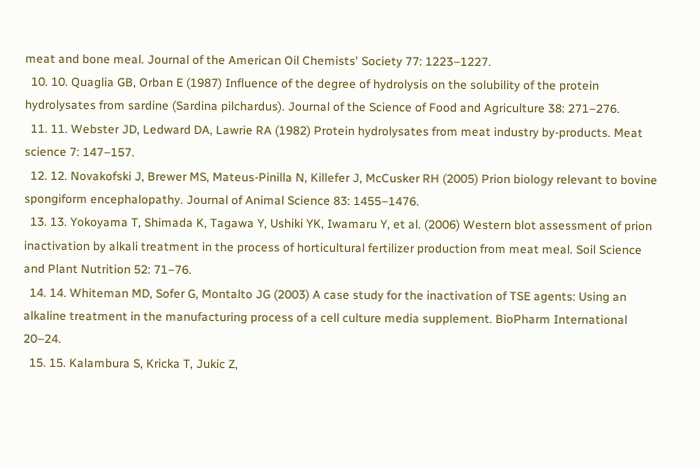meat and bone meal. Journal of the American Oil Chemists' Society 77: 1223–1227.
  10. 10. Quaglia GB, Orban E (1987) Influence of the degree of hydrolysis on the solubility of the protein hydrolysates from sardine (Sardina pilchardus). Journal of the Science of Food and Agriculture 38: 271–276.
  11. 11. Webster JD, Ledward DA, Lawrie RA (1982) Protein hydrolysates from meat industry by-products. Meat science 7: 147–157.
  12. 12. Novakofski J, Brewer MS, Mateus-Pinilla N, Killefer J, McCusker RH (2005) Prion biology relevant to bovine spongiform encephalopathy. Journal of Animal Science 83: 1455–1476.
  13. 13. Yokoyama T, Shimada K, Tagawa Y, Ushiki YK, Iwamaru Y, et al. (2006) Western blot assessment of prion inactivation by alkali treatment in the process of horticultural fertilizer production from meat meal. Soil Science and Plant Nutrition 52: 71–76.
  14. 14. Whiteman MD, Sofer G, Montalto JG (2003) A case study for the inactivation of TSE agents: Using an alkaline treatment in the manufacturing process of a cell culture media supplement. BioPharm International 20–24.
  15. 15. Kalambura S, Kricka T, Jukic Z,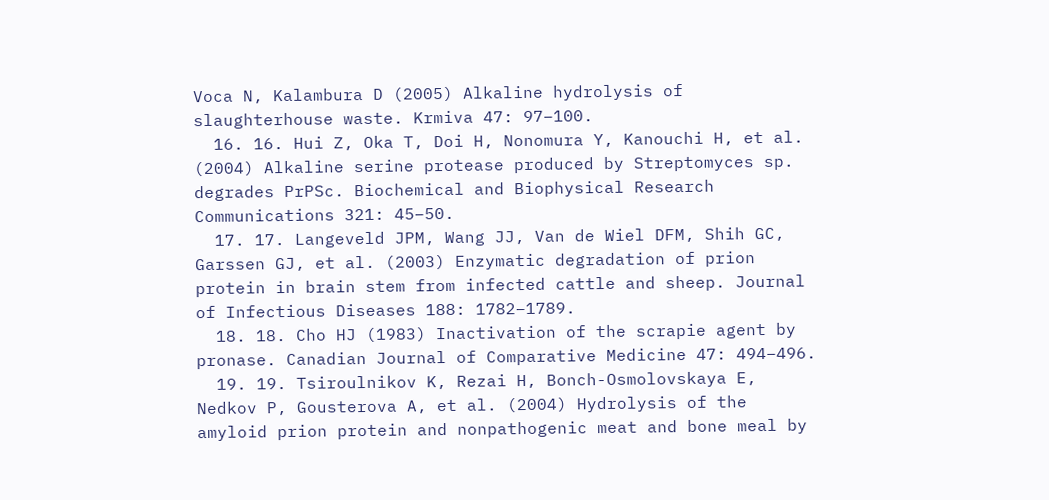Voca N, Kalambura D (2005) Alkaline hydrolysis of slaughterhouse waste. Krmiva 47: 97–100.
  16. 16. Hui Z, Oka T, Doi H, Nonomura Y, Kanouchi H, et al. (2004) Alkaline serine protease produced by Streptomyces sp. degrades PrPSc. Biochemical and Biophysical Research Communications 321: 45–50.
  17. 17. Langeveld JPM, Wang JJ, Van de Wiel DFM, Shih GC, Garssen GJ, et al. (2003) Enzymatic degradation of prion protein in brain stem from infected cattle and sheep. Journal of Infectious Diseases 188: 1782–1789.
  18. 18. Cho HJ (1983) Inactivation of the scrapie agent by pronase. Canadian Journal of Comparative Medicine 47: 494–496.
  19. 19. Tsiroulnikov K, Rezai H, Bonch-Osmolovskaya E, Nedkov P, Gousterova A, et al. (2004) Hydrolysis of the amyloid prion protein and nonpathogenic meat and bone meal by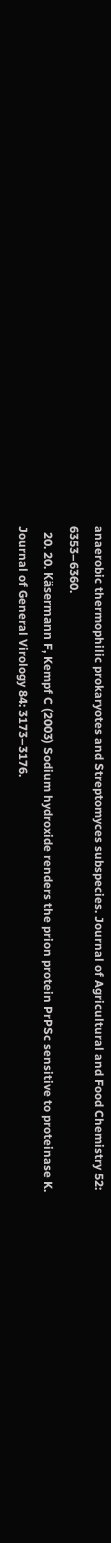anaerobic thermophilic prokaryotes and Streptomyces subspecies. Journal of Agricultural and Food Chemistry 52: 6353–6360.
  20. 20. Käsermann F, Kempf C (2003) Sodium hydroxide renders the prion protein PrPSc sensitive to proteinase K. Journal of General Virology 84: 3173–3176.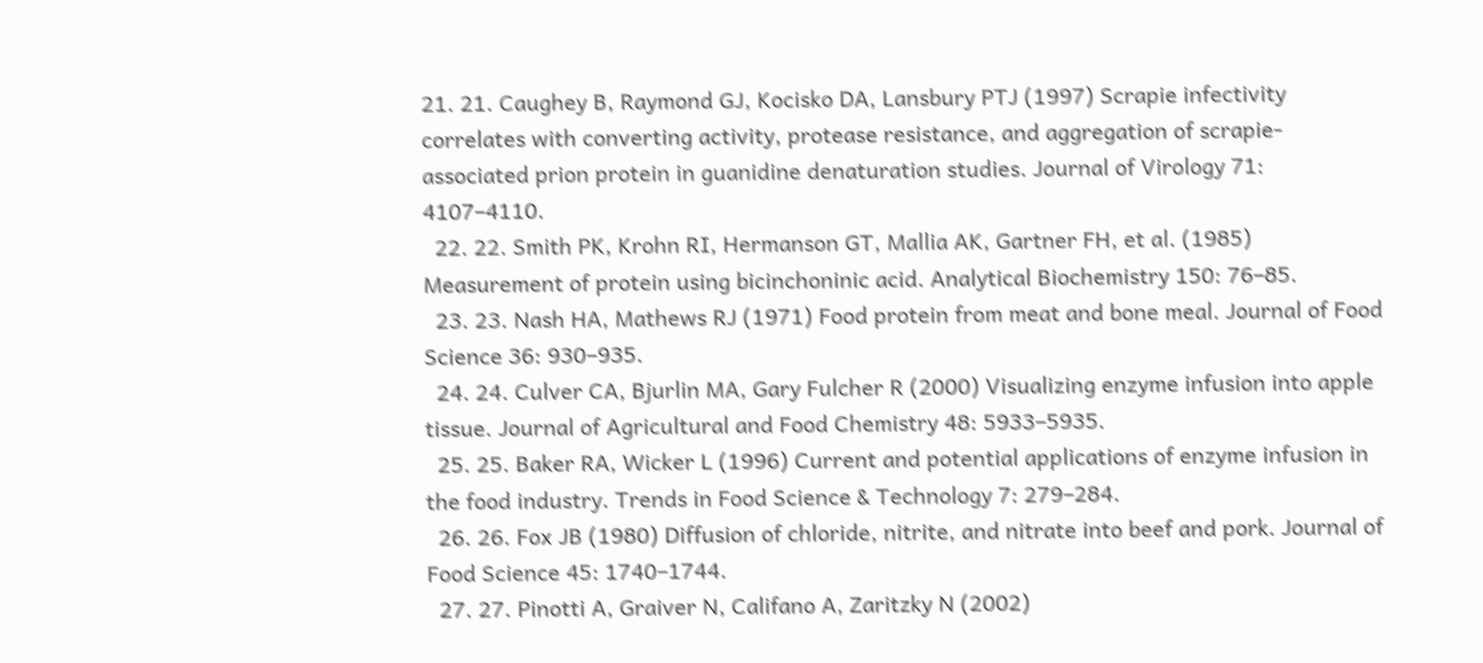21. 21. Caughey B, Raymond GJ, Kocisko DA, Lansbury PTJ (1997) Scrapie infectivity correlates with converting activity, protease resistance, and aggregation of scrapie-associated prion protein in guanidine denaturation studies. Journal of Virology 71: 4107–4110.
  22. 22. Smith PK, Krohn RI, Hermanson GT, Mallia AK, Gartner FH, et al. (1985) Measurement of protein using bicinchoninic acid. Analytical Biochemistry 150: 76–85.
  23. 23. Nash HA, Mathews RJ (1971) Food protein from meat and bone meal. Journal of Food Science 36: 930–935.
  24. 24. Culver CA, Bjurlin MA, Gary Fulcher R (2000) Visualizing enzyme infusion into apple tissue. Journal of Agricultural and Food Chemistry 48: 5933–5935.
  25. 25. Baker RA, Wicker L (1996) Current and potential applications of enzyme infusion in the food industry. Trends in Food Science & Technology 7: 279–284.
  26. 26. Fox JB (1980) Diffusion of chloride, nitrite, and nitrate into beef and pork. Journal of Food Science 45: 1740–1744.
  27. 27. Pinotti A, Graiver N, Califano A, Zaritzky N (2002)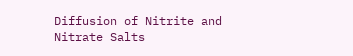Diffusion of Nitrite and Nitrate Salts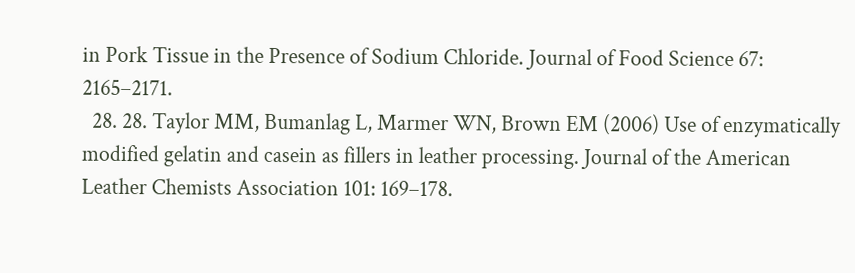in Pork Tissue in the Presence of Sodium Chloride. Journal of Food Science 67: 2165–2171.
  28. 28. Taylor MM, Bumanlag L, Marmer WN, Brown EM (2006) Use of enzymatically modified gelatin and casein as fillers in leather processing. Journal of the American Leather Chemists Association 101: 169–178.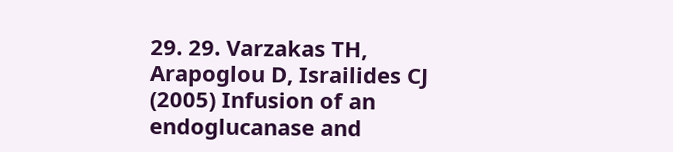29. 29. Varzakas TH, Arapoglou D, Israilides CJ (2005) Infusion of an endoglucanase and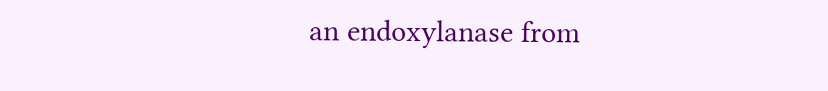an endoxylanase from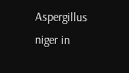Aspergillus niger in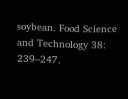soybean. Food Science and Technology 38: 239–247.